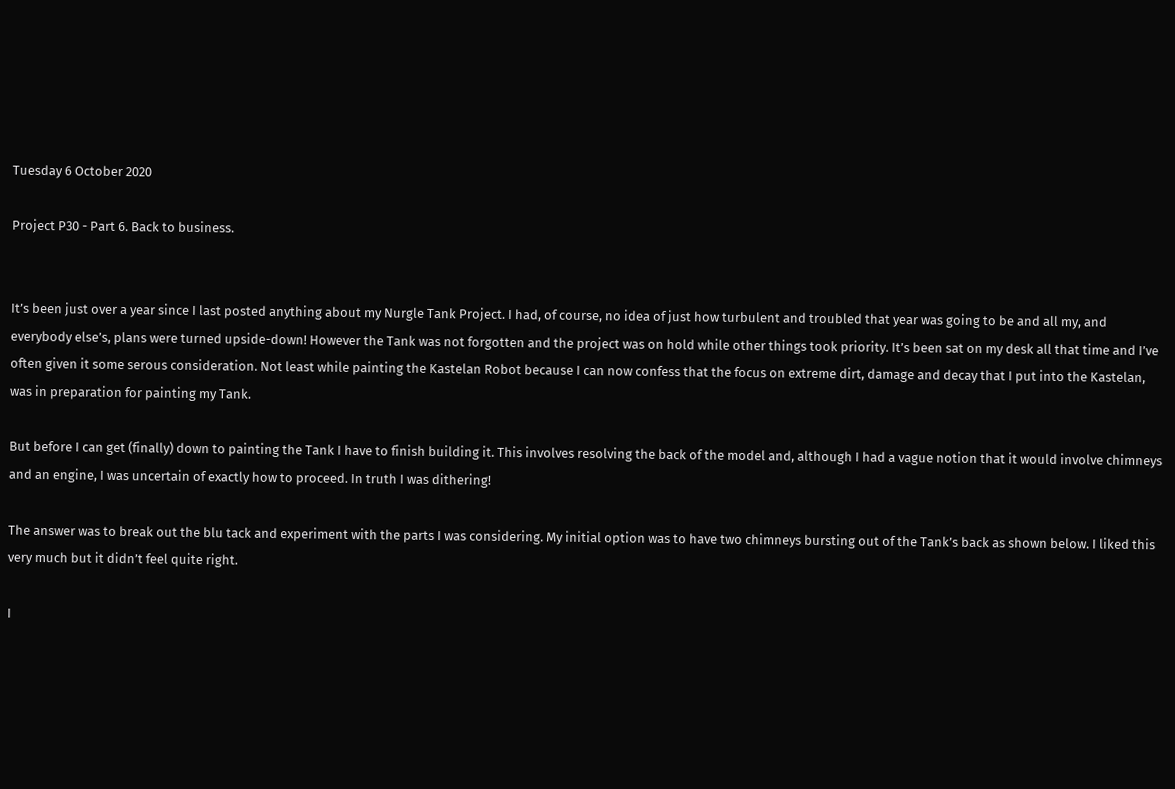Tuesday 6 October 2020

Project P30 - Part 6. Back to business.


It’s been just over a year since I last posted anything about my Nurgle Tank Project. I had, of course, no idea of just how turbulent and troubled that year was going to be and all my, and everybody else’s, plans were turned upside-down! However the Tank was not forgotten and the project was on hold while other things took priority. It’s been sat on my desk all that time and I’ve often given it some serous consideration. Not least while painting the Kastelan Robot because I can now confess that the focus on extreme dirt, damage and decay that I put into the Kastelan, was in preparation for painting my Tank.

But before I can get (finally) down to painting the Tank I have to finish building it. This involves resolving the back of the model and, although I had a vague notion that it would involve chimneys and an engine, I was uncertain of exactly how to proceed. In truth I was dithering!

The answer was to break out the blu tack and experiment with the parts I was considering. My initial option was to have two chimneys bursting out of the Tank’s back as shown below. I liked this very much but it didn’t feel quite right.

I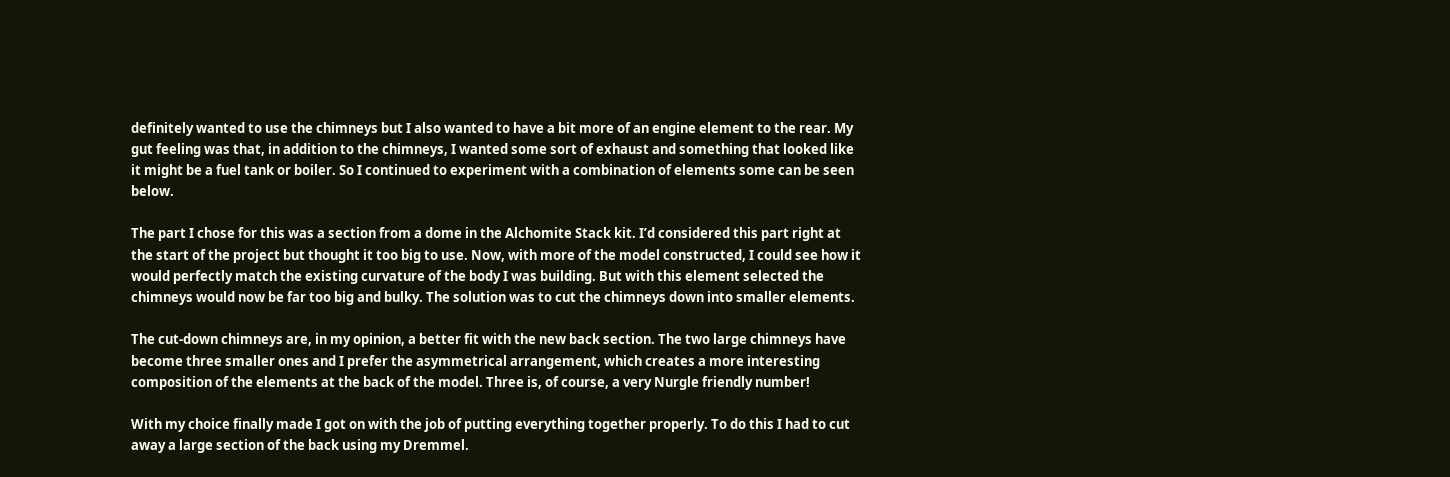definitely wanted to use the chimneys but I also wanted to have a bit more of an engine element to the rear. My gut feeling was that, in addition to the chimneys, I wanted some sort of exhaust and something that looked like it might be a fuel tank or boiler. So I continued to experiment with a combination of elements some can be seen below.

The part I chose for this was a section from a dome in the Alchomite Stack kit. I’d considered this part right at the start of the project but thought it too big to use. Now, with more of the model constructed, I could see how it would perfectly match the existing curvature of the body I was building. But with this element selected the chimneys would now be far too big and bulky. The solution was to cut the chimneys down into smaller elements.

The cut-down chimneys are, in my opinion, a better fit with the new back section. The two large chimneys have become three smaller ones and I prefer the asymmetrical arrangement, which creates a more interesting composition of the elements at the back of the model. Three is, of course, a very Nurgle friendly number!

With my choice finally made I got on with the job of putting everything together properly. To do this I had to cut away a large section of the back using my Dremmel.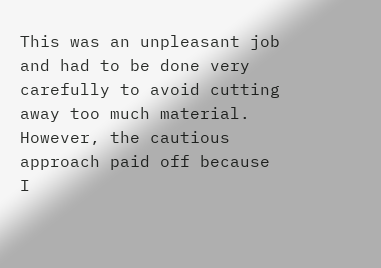This was an unpleasant job and had to be done very carefully to avoid cutting away too much material. However, the cautious approach paid off because I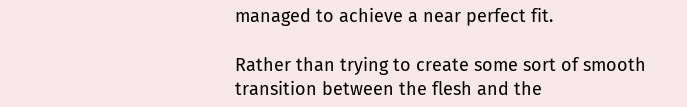managed to achieve a near perfect fit.

Rather than trying to create some sort of smooth transition between the flesh and the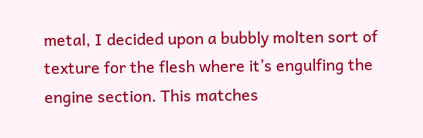metal, I decided upon a bubbly molten sort of texture for the flesh where it’s engulfing the engine section. This matches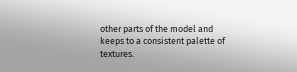other parts of the model and keeps to a consistent palette of textures.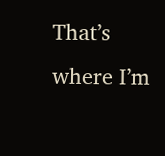That’s where I’m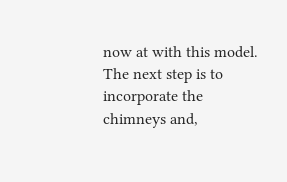now at with this model. The next step is to incorporate the chimneys and,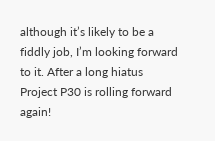although it’s likely to be a fiddly job, I’m looking forward to it. After a long hiatus Project P30 is rolling forward again!